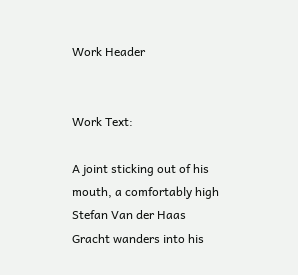Work Header


Work Text:

A joint sticking out of his mouth, a comfortably high Stefan Van der Haas Gracht wanders into his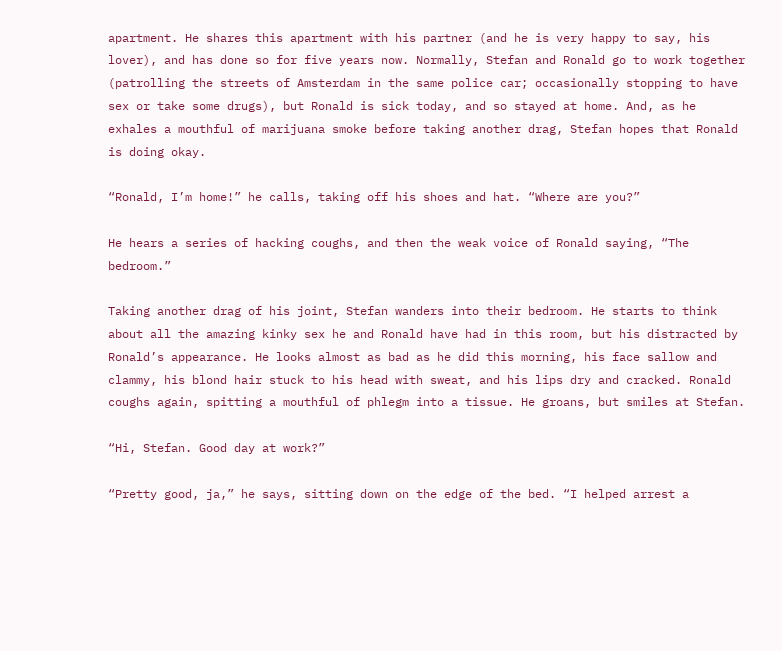apartment. He shares this apartment with his partner (and he is very happy to say, his lover), and has done so for five years now. Normally, Stefan and Ronald go to work together (patrolling the streets of Amsterdam in the same police car; occasionally stopping to have sex or take some drugs), but Ronald is sick today, and so stayed at home. And, as he exhales a mouthful of marijuana smoke before taking another drag, Stefan hopes that Ronald is doing okay.

“Ronald, I’m home!” he calls, taking off his shoes and hat. “Where are you?”

He hears a series of hacking coughs, and then the weak voice of Ronald saying, “The bedroom.”

Taking another drag of his joint, Stefan wanders into their bedroom. He starts to think about all the amazing kinky sex he and Ronald have had in this room, but his distracted by Ronald’s appearance. He looks almost as bad as he did this morning, his face sallow and clammy, his blond hair stuck to his head with sweat, and his lips dry and cracked. Ronald coughs again, spitting a mouthful of phlegm into a tissue. He groans, but smiles at Stefan.

“Hi, Stefan. Good day at work?”

“Pretty good, ja,” he says, sitting down on the edge of the bed. “I helped arrest a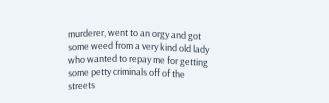murderer, went to an orgy and got some weed from a very kind old lady who wanted to repay me for getting some petty criminals off of the streets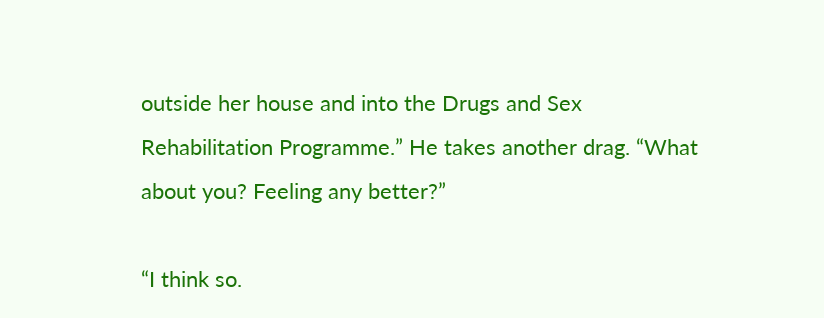outside her house and into the Drugs and Sex Rehabilitation Programme.” He takes another drag. “What about you? Feeling any better?”

“I think so.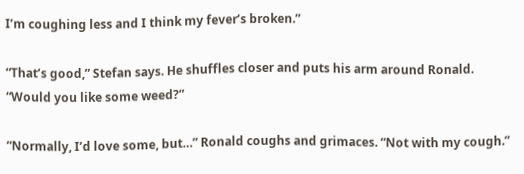I’m coughing less and I think my fever’s broken.”

“That’s good,” Stefan says. He shuffles closer and puts his arm around Ronald. “Would you like some weed?”

“Normally, I’d love some, but…” Ronald coughs and grimaces. “Not with my cough.”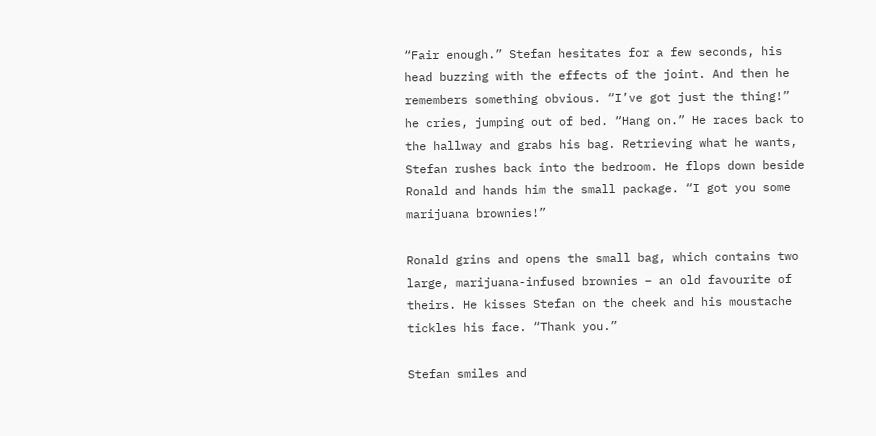“Fair enough.” Stefan hesitates for a few seconds, his head buzzing with the effects of the joint. And then he remembers something obvious. “I’ve got just the thing!” he cries, jumping out of bed. “Hang on.” He races back to the hallway and grabs his bag. Retrieving what he wants, Stefan rushes back into the bedroom. He flops down beside Ronald and hands him the small package. “I got you some marijuana brownies!”

Ronald grins and opens the small bag, which contains two large, marijuana-infused brownies – an old favourite of theirs. He kisses Stefan on the cheek and his moustache tickles his face. “Thank you.”

Stefan smiles and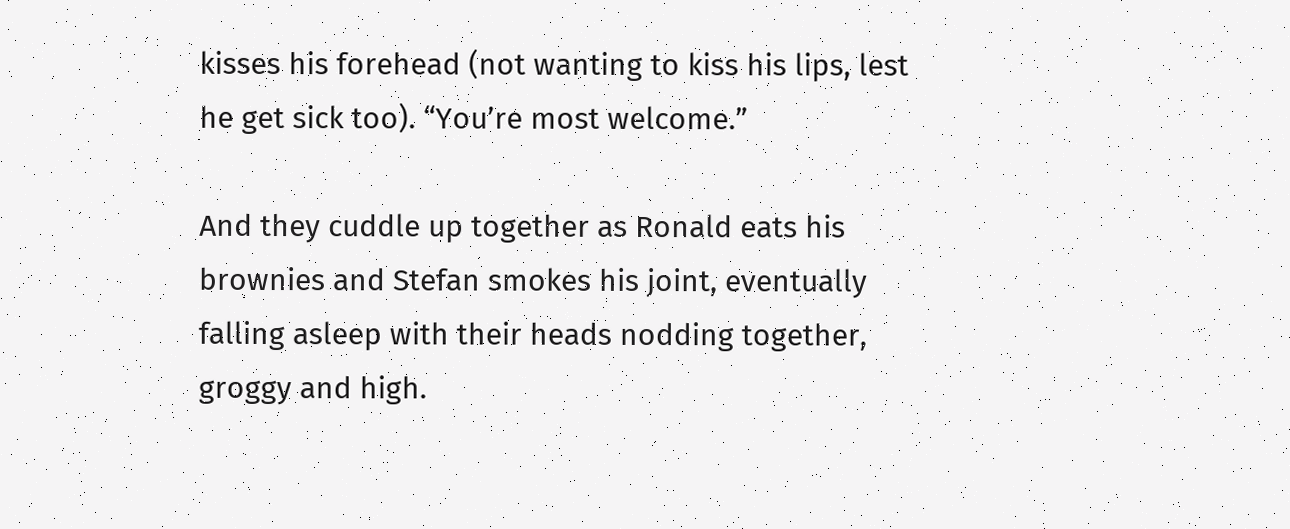kisses his forehead (not wanting to kiss his lips, lest he get sick too). “You’re most welcome.”

And they cuddle up together as Ronald eats his brownies and Stefan smokes his joint, eventually falling asleep with their heads nodding together, groggy and high.